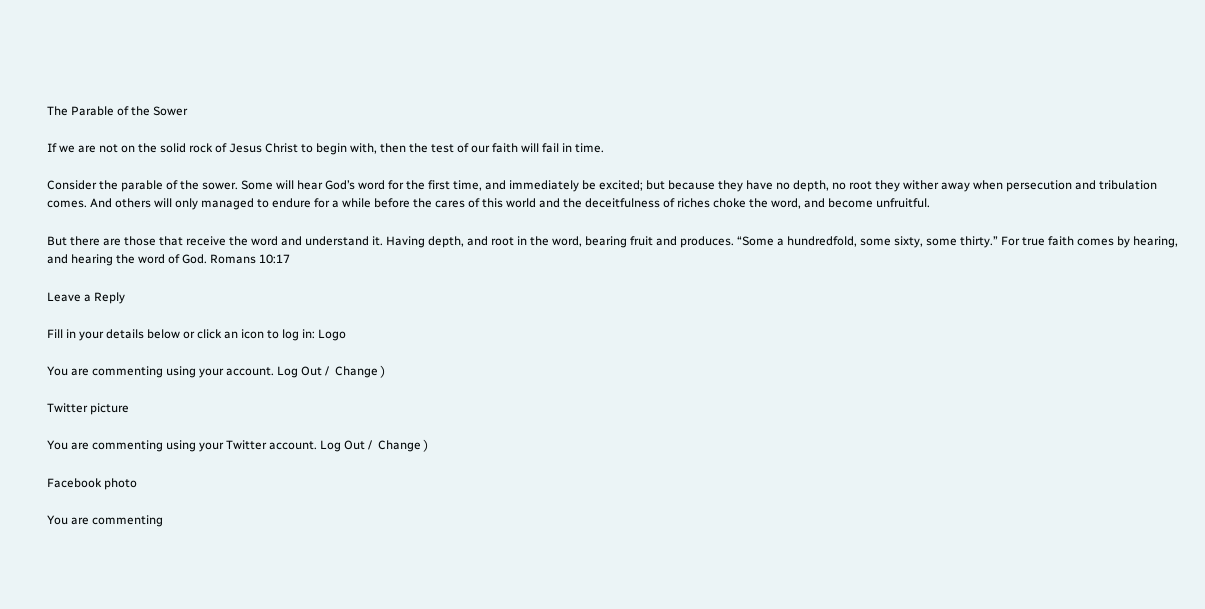The Parable of the Sower

If we are not on the solid rock of Jesus Christ to begin with, then the test of our faith will fail in time.

Consider the parable of the sower. Some will hear God’s word for the first time, and immediately be excited; but because they have no depth, no root they wither away when persecution and tribulation comes. And others will only managed to endure for a while before the cares of this world and the deceitfulness of riches choke the word, and become unfruitful.

But there are those that receive the word and understand it. Having depth, and root in the word, bearing fruit and produces. “Some a hundredfold, some sixty, some thirty.” For true faith comes by hearing, and hearing the word of God. Romans 10:17

Leave a Reply

Fill in your details below or click an icon to log in: Logo

You are commenting using your account. Log Out /  Change )

Twitter picture

You are commenting using your Twitter account. Log Out /  Change )

Facebook photo

You are commenting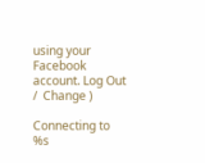using your Facebook account. Log Out /  Change )

Connecting to %s